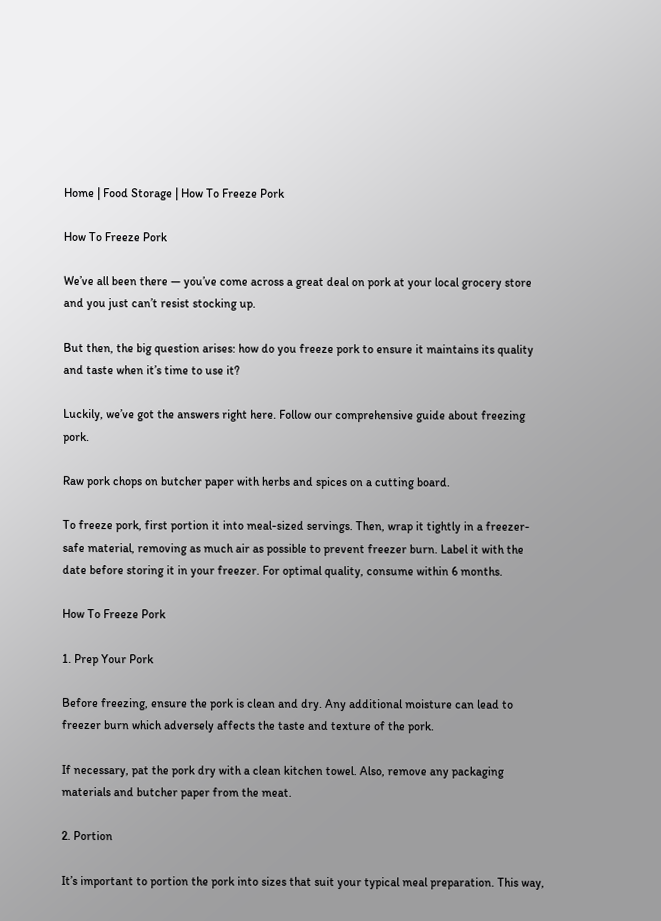Home | Food Storage | How To Freeze Pork

How To Freeze Pork

We’ve all been there — you’ve come across a great deal on pork at your local grocery store and you just can’t resist stocking up.

But then, the big question arises: how do you freeze pork to ensure it maintains its quality and taste when it’s time to use it?

Luckily, we’ve got the answers right here. Follow our comprehensive guide about freezing pork.

Raw pork chops on butcher paper with herbs and spices on a cutting board.

To freeze pork, first portion it into meal-sized servings. Then, wrap it tightly in a freezer-safe material, removing as much air as possible to prevent freezer burn. Label it with the date before storing it in your freezer. For optimal quality, consume within 6 months.

How To Freeze Pork

1. Prep Your Pork

Before freezing, ensure the pork is clean and dry. Any additional moisture can lead to freezer burn which adversely affects the taste and texture of the pork.

If necessary, pat the pork dry with a clean kitchen towel. Also, remove any packaging materials and butcher paper from the meat.

2. Portion

It’s important to portion the pork into sizes that suit your typical meal preparation. This way,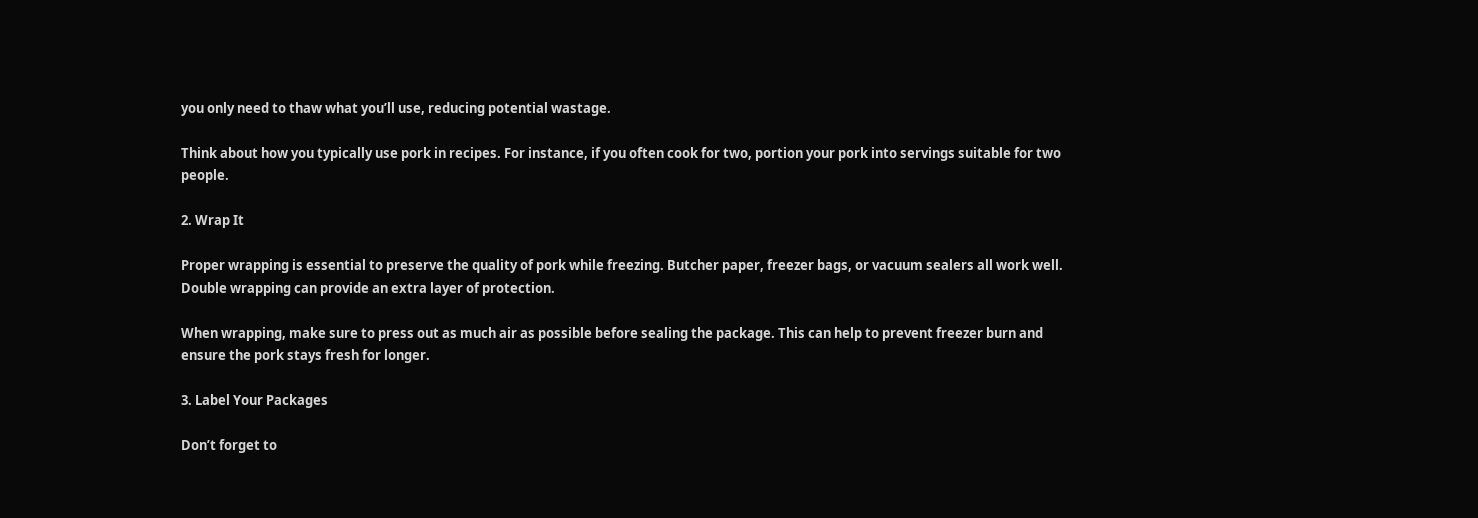you only need to thaw what you’ll use, reducing potential wastage.

Think about how you typically use pork in recipes. For instance, if you often cook for two, portion your pork into servings suitable for two people.

2. Wrap It

Proper wrapping is essential to preserve the quality of pork while freezing. Butcher paper, freezer bags, or vacuum sealers all work well. Double wrapping can provide an extra layer of protection.

When wrapping, make sure to press out as much air as possible before sealing the package. This can help to prevent freezer burn and ensure the pork stays fresh for longer.

3. Label Your Packages

Don’t forget to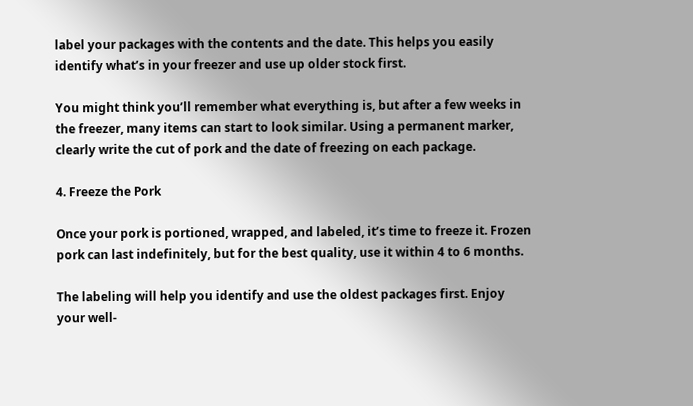label your packages with the contents and the date. This helps you easily identify what’s in your freezer and use up older stock first.

You might think you’ll remember what everything is, but after a few weeks in the freezer, many items can start to look similar. Using a permanent marker, clearly write the cut of pork and the date of freezing on each package.

4. Freeze the Pork

Once your pork is portioned, wrapped, and labeled, it’s time to freeze it. Frozen pork can last indefinitely, but for the best quality, use it within 4 to 6 months.

The labeling will help you identify and use the oldest packages first. Enjoy your well-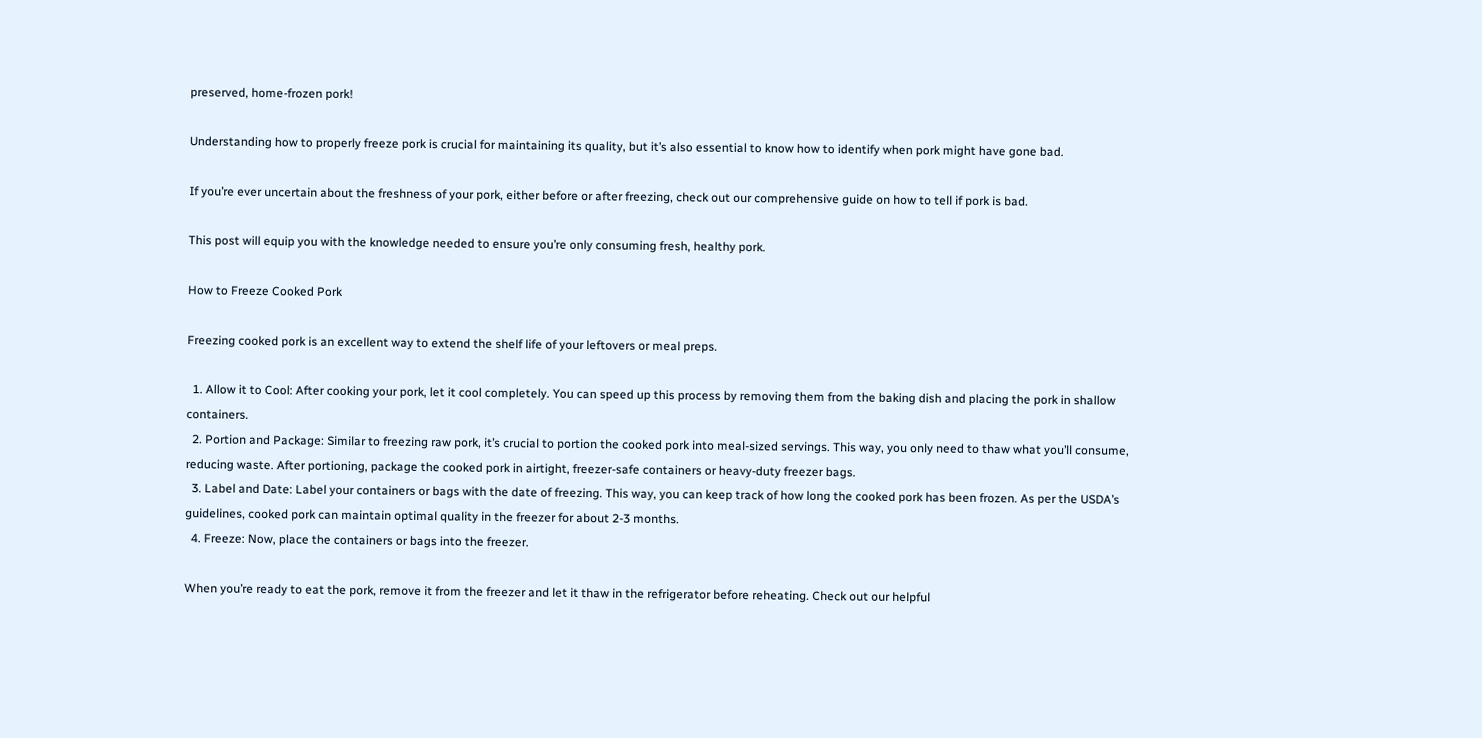preserved, home-frozen pork!

Understanding how to properly freeze pork is crucial for maintaining its quality, but it’s also essential to know how to identify when pork might have gone bad.

If you’re ever uncertain about the freshness of your pork, either before or after freezing, check out our comprehensive guide on how to tell if pork is bad.

This post will equip you with the knowledge needed to ensure you’re only consuming fresh, healthy pork.

How to Freeze Cooked Pork

Freezing cooked pork is an excellent way to extend the shelf life of your leftovers or meal preps.

  1. Allow it to Cool: After cooking your pork, let it cool completely. You can speed up this process by removing them from the baking dish and placing the pork in shallow containers.
  2. Portion and Package: Similar to freezing raw pork, it’s crucial to portion the cooked pork into meal-sized servings. This way, you only need to thaw what you’ll consume, reducing waste. After portioning, package the cooked pork in airtight, freezer-safe containers or heavy-duty freezer bags.
  3. Label and Date: Label your containers or bags with the date of freezing. This way, you can keep track of how long the cooked pork has been frozen. As per the USDA’s guidelines, cooked pork can maintain optimal quality in the freezer for about 2-3 months.
  4. Freeze: Now, place the containers or bags into the freezer.

When you’re ready to eat the pork, remove it from the freezer and let it thaw in the refrigerator before reheating. Check out our helpful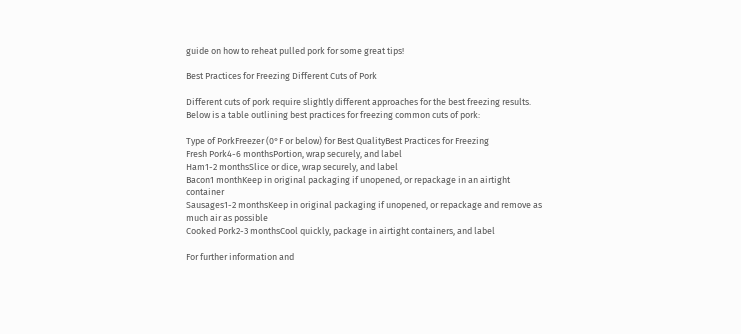guide on how to reheat pulled pork for some great tips!

Best Practices for Freezing Different Cuts of Pork

Different cuts of pork require slightly different approaches for the best freezing results. Below is a table outlining best practices for freezing common cuts of pork:

Type of PorkFreezer (0°F or below) for Best QualityBest Practices for Freezing
Fresh Pork4-6 monthsPortion, wrap securely, and label
Ham1-2 monthsSlice or dice, wrap securely, and label
Bacon1 monthKeep in original packaging if unopened, or repackage in an airtight container
Sausages1-2 monthsKeep in original packaging if unopened, or repackage and remove as much air as possible
Cooked Pork2-3 monthsCool quickly, package in airtight containers, and label

For further information and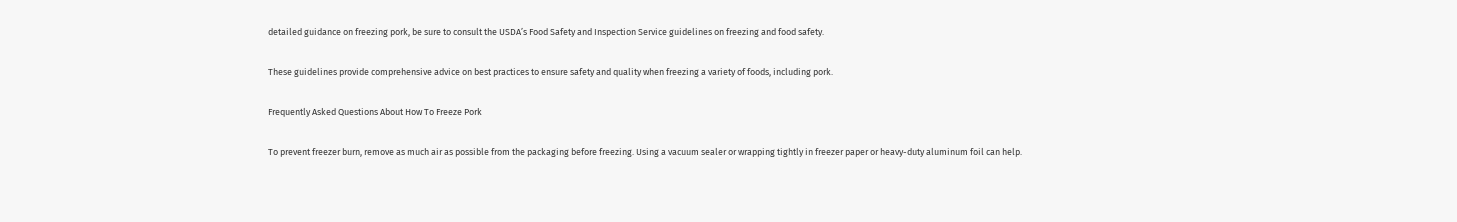detailed guidance on freezing pork, be sure to consult the USDA’s Food Safety and Inspection Service guidelines on freezing and food safety.

These guidelines provide comprehensive advice on best practices to ensure safety and quality when freezing a variety of foods, including pork.

Frequently Asked Questions About How To Freeze Pork

To prevent freezer burn, remove as much air as possible from the packaging before freezing. Using a vacuum sealer or wrapping tightly in freezer paper or heavy-duty aluminum foil can help.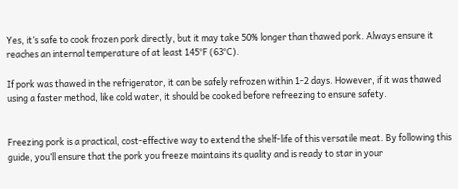Yes, it’s safe to cook frozen pork directly, but it may take 50% longer than thawed pork. Always ensure it reaches an internal temperature of at least 145°F (63°C).

If pork was thawed in the refrigerator, it can be safely refrozen within 1-2 days. However, if it was thawed using a faster method, like cold water, it should be cooked before refreezing to ensure safety.


Freezing pork is a practical, cost-effective way to extend the shelf-life of this versatile meat. By following this guide, you’ll ensure that the pork you freeze maintains its quality and is ready to star in your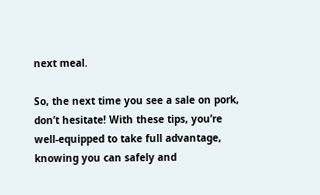next meal.

So, the next time you see a sale on pork, don’t hesitate! With these tips, you’re well-equipped to take full advantage, knowing you can safely and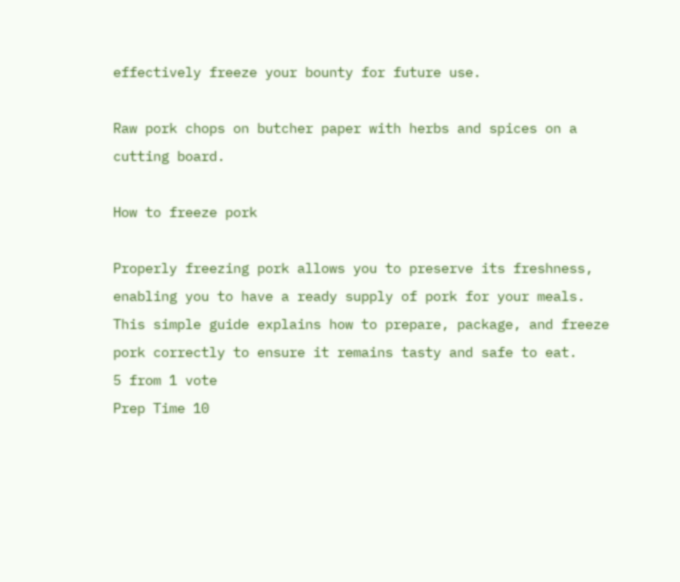effectively freeze your bounty for future use.

Raw pork chops on butcher paper with herbs and spices on a cutting board.

How to freeze pork

Properly freezing pork allows you to preserve its freshness, enabling you to have a ready supply of pork for your meals. This simple guide explains how to prepare, package, and freeze pork correctly to ensure it remains tasty and safe to eat.
5 from 1 vote
Prep Time 10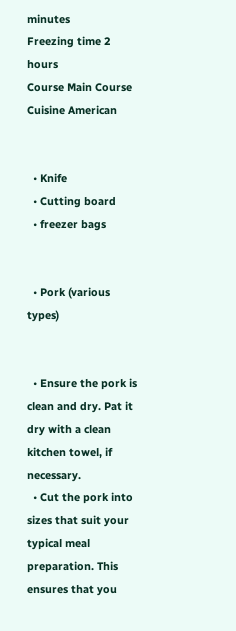minutes
Freezing time 2 hours
Course Main Course
Cuisine American


  • Knife
  • Cutting board
  • freezer bags


  • Pork (various types)


  • Ensure the pork is clean and dry. Pat it dry with a clean kitchen towel, if necessary.
  • Cut the pork into sizes that suit your typical meal preparation. This ensures that you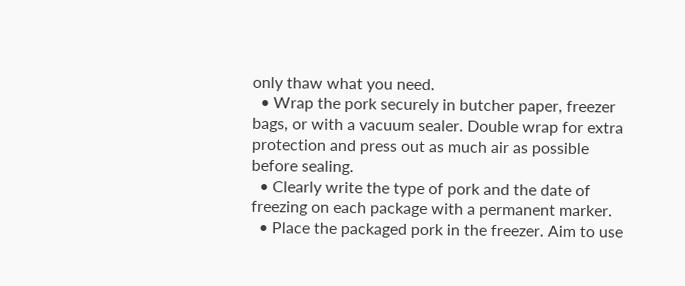only thaw what you need.
  • Wrap the pork securely in butcher paper, freezer bags, or with a vacuum sealer. Double wrap for extra protection and press out as much air as possible before sealing.
  • Clearly write the type of pork and the date of freezing on each package with a permanent marker.
  • Place the packaged pork in the freezer. Aim to use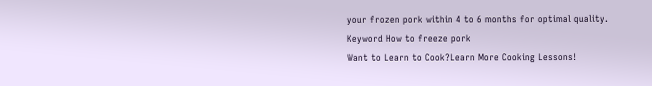your frozen pork within 4 to 6 months for optimal quality.
Keyword How to freeze pork
Want to Learn to Cook?Learn More Cooking Lessons!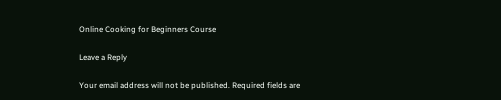Online Cooking for Beginners Course

Leave a Reply

Your email address will not be published. Required fields are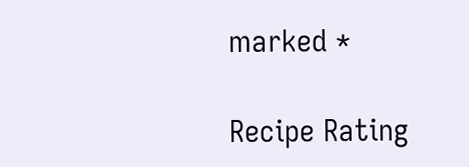marked *

Recipe Rating